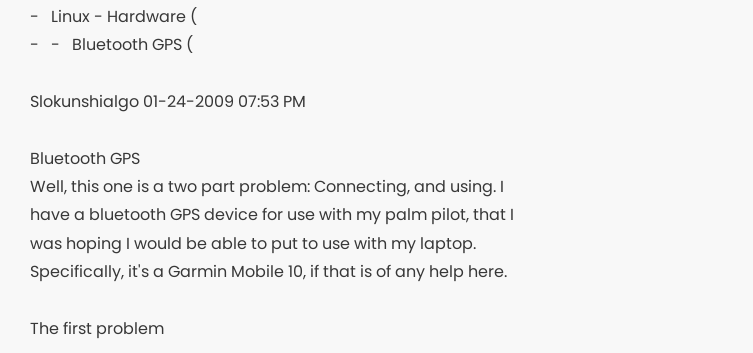-   Linux - Hardware (
-   -   Bluetooth GPS (

Slokunshialgo 01-24-2009 07:53 PM

Bluetooth GPS
Well, this one is a two part problem: Connecting, and using. I have a bluetooth GPS device for use with my palm pilot, that I was hoping I would be able to put to use with my laptop. Specifically, it's a Garmin Mobile 10, if that is of any help here.

The first problem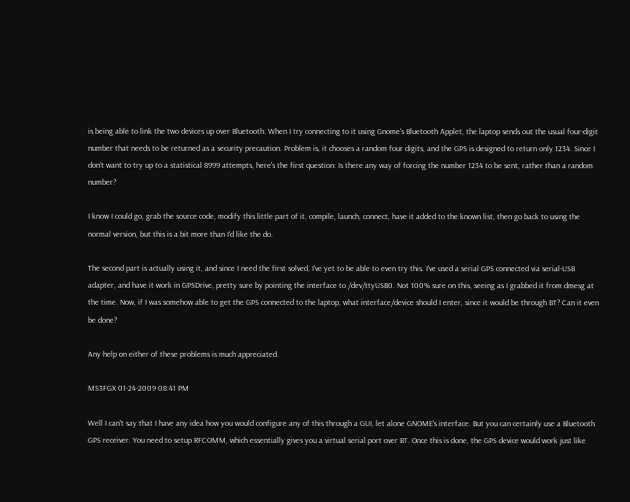is being able to link the two devices up over Bluetooth. When I try connecting to it using Gnome's Bluetooth Applet, the laptop sends out the usual four-digit number that needs to be returned as a security precaution. Problem is, it chooses a random four digits, and the GPS is designed to return only 1234. Since I don't want to try up to a statistical 8999 attempts, here's the first question: Is there any way of forcing the number 1234 to be sent, rather than a random number?

I know I could go, grab the source code, modify this little part of it, compile, launch, connect, have it added to the known list, then go back to using the normal version, but this is a bit more than I'd like the do.

The second part is actually using it, and since I need the first solved, I've yet to be able to even try this. I've used a serial GPS connected via serial-USB adapter, and have it work in GPSDrive, pretty sure by pointing the interface to /dev/ttyUSB0. Not 100% sure on this, seeing as I grabbed it from dmesg at the time. Now, if I was somehow able to get the GPS connected to the laptop, what interface/device should I enter, since it would be through BT? Can it even be done?

Any help on either of these problems is much appreciated.

MS3FGX 01-24-2009 08:41 PM

Well I can't say that I have any idea how you would configure any of this through a GUI, let alone GNOME's interface. But you can certainly use a Bluetooth GPS receiver. You need to setup RFCOMM, which essentially gives you a virtual serial port over BT. Once this is done, the GPS device would work just like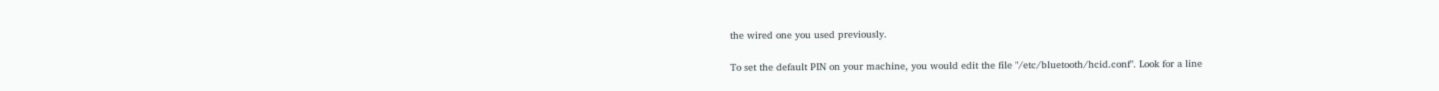the wired one you used previously.

To set the default PIN on your machine, you would edit the file "/etc/bluetooth/hcid.conf". Look for a line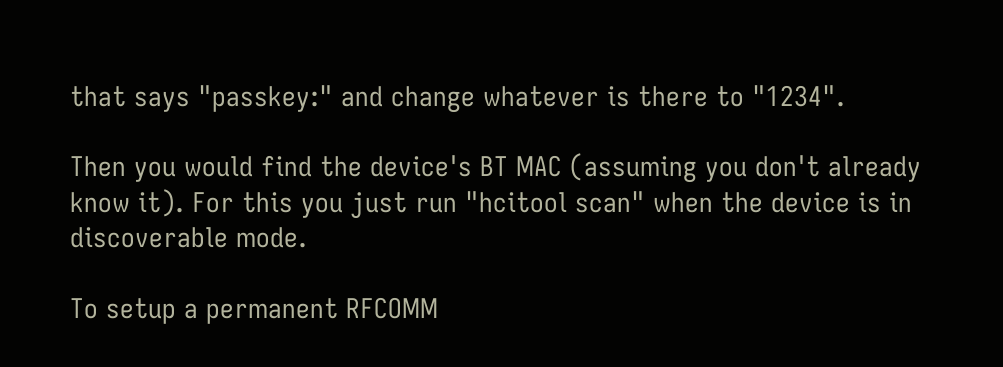that says "passkey:" and change whatever is there to "1234".

Then you would find the device's BT MAC (assuming you don't already know it). For this you just run "hcitool scan" when the device is in discoverable mode.

To setup a permanent RFCOMM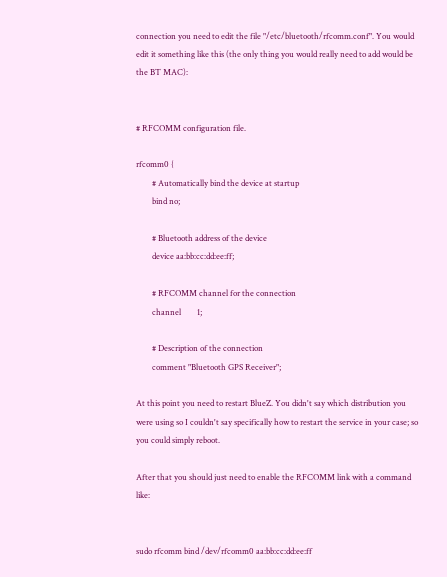connection you need to edit the file "/etc/bluetooth/rfcomm.conf". You would edit it something like this (the only thing you would really need to add would be the BT MAC):


# RFCOMM configuration file.

rfcomm0 {
        # Automatically bind the device at startup
        bind no;

        # Bluetooth address of the device
        device aa:bb:cc:dd:ee:ff;

        # RFCOMM channel for the connection
        channel        1;

        # Description of the connection
        comment "Bluetooth GPS Receiver";

At this point you need to restart BlueZ. You didn't say which distribution you were using so I couldn't say specifically how to restart the service in your case; so you could simply reboot.

After that you should just need to enable the RFCOMM link with a command like:


sudo rfcomm bind /dev/rfcomm0 aa:bb:cc:dd:ee:ff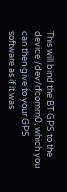This will bind the BT GPS to the device /dev/rfcomm0, which you can then give to your GPS software as if it was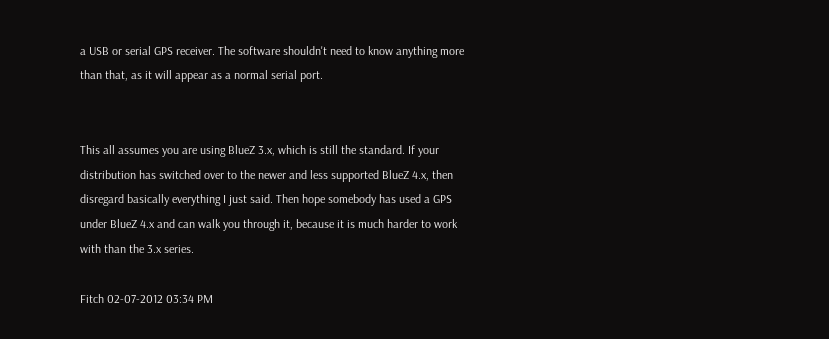a USB or serial GPS receiver. The software shouldn't need to know anything more than that, as it will appear as a normal serial port.


This all assumes you are using BlueZ 3.x, which is still the standard. If your distribution has switched over to the newer and less supported BlueZ 4.x, then disregard basically everything I just said. Then hope somebody has used a GPS under BlueZ 4.x and can walk you through it, because it is much harder to work with than the 3.x series.

Fitch 02-07-2012 03:34 PM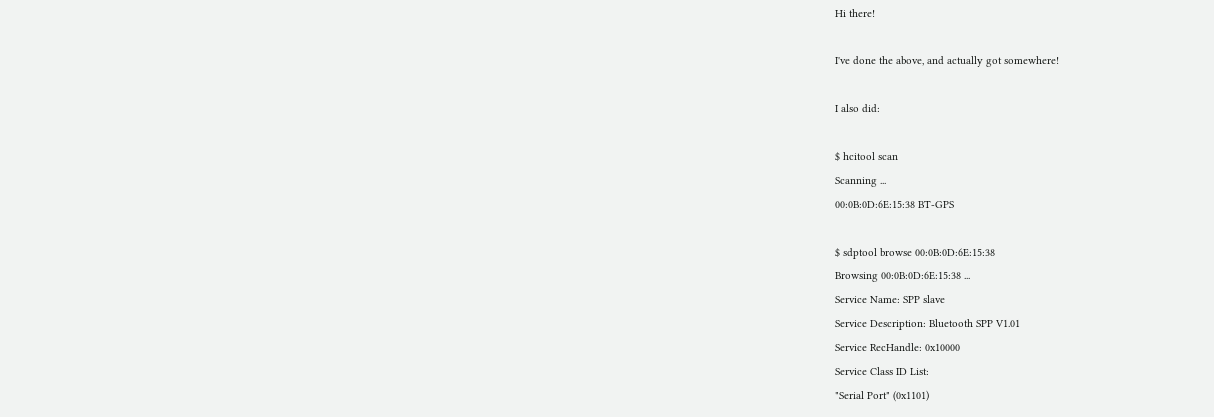Hi there!

I've done the above, and actually got somewhere!

I also did:

$ hcitool scan
Scanning ...
00:0B:0D:6E:15:38 BT-GPS

$ sdptool browse 00:0B:0D:6E:15:38
Browsing 00:0B:0D:6E:15:38 ...
Service Name: SPP slave
Service Description: Bluetooth SPP V1.01
Service RecHandle: 0x10000
Service Class ID List:
"Serial Port" (0x1101)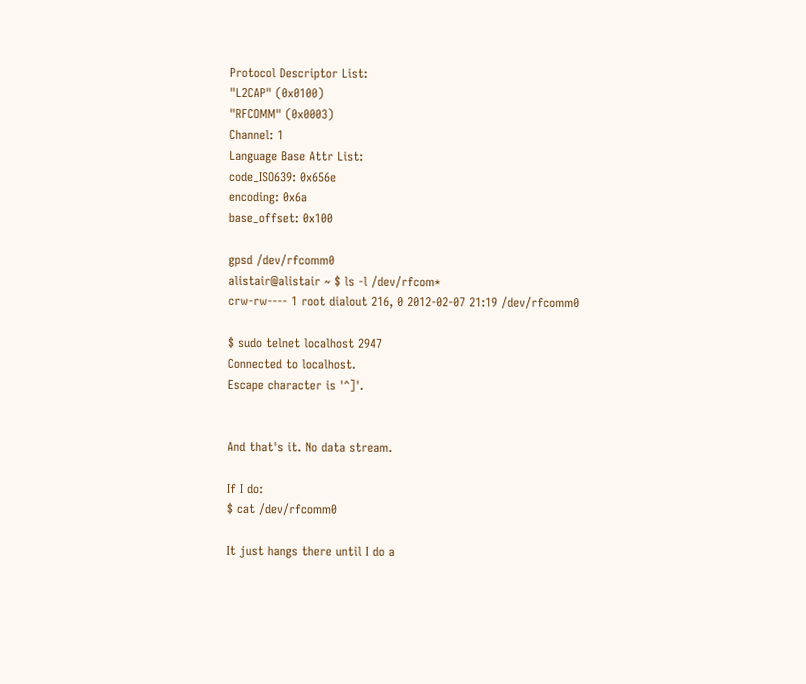Protocol Descriptor List:
"L2CAP" (0x0100)
"RFCOMM" (0x0003)
Channel: 1
Language Base Attr List:
code_ISO639: 0x656e
encoding: 0x6a
base_offset: 0x100

gpsd /dev/rfcomm0
alistair@alistair ~ $ ls -l /dev/rfcom*
crw-rw---- 1 root dialout 216, 0 2012-02-07 21:19 /dev/rfcomm0

$ sudo telnet localhost 2947
Connected to localhost.
Escape character is '^]'.


And that's it. No data stream.

If I do:
$ cat /dev/rfcomm0

It just hangs there until I do a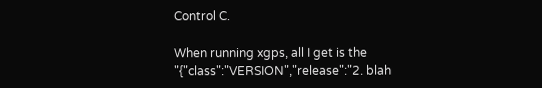Control C.

When running xgps, all I get is the "{"class":"VERSION","release":"2. blah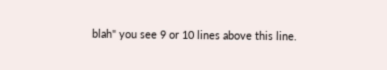blah" you see 9 or 10 lines above this line.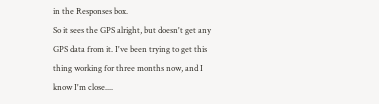in the Responses box.
So it sees the GPS alright, but doesn't get any GPS data from it. I've been trying to get this thing working for three months now, and I know I'm close....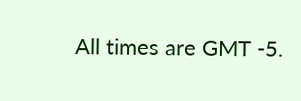All times are GMT -5.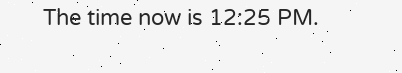The time now is 12:25 PM.